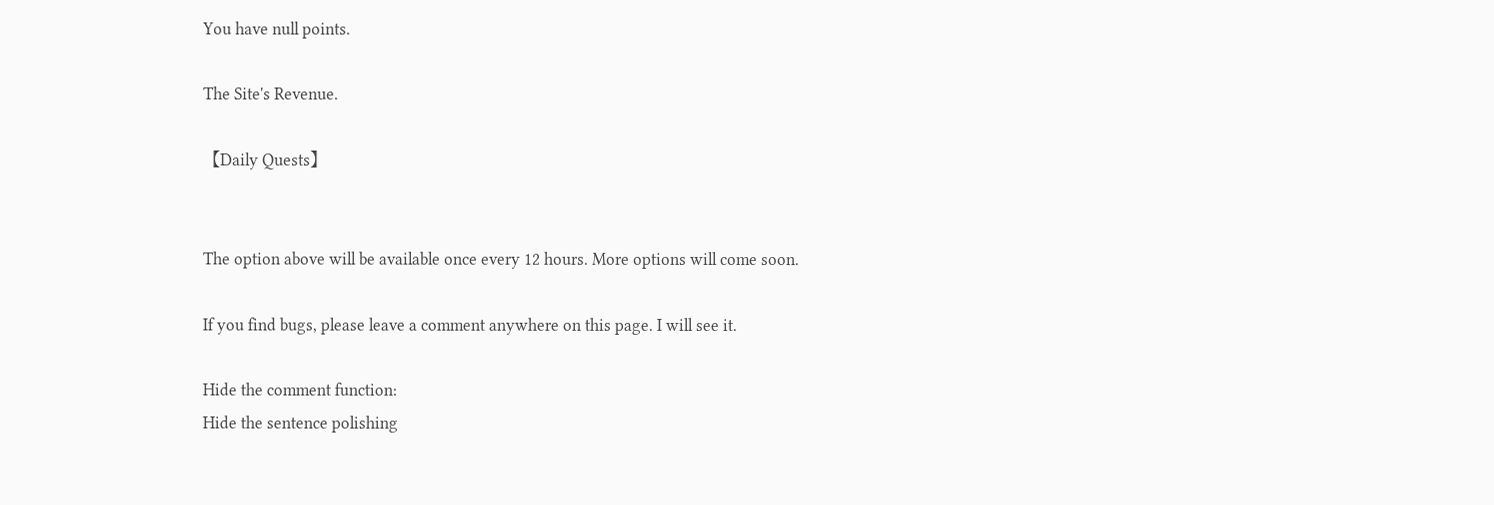You have null points.

The Site's Revenue.

【Daily Quests】


The option above will be available once every 12 hours. More options will come soon.

If you find bugs, please leave a comment anywhere on this page. I will see it.

Hide the comment function:
Hide the sentence polishing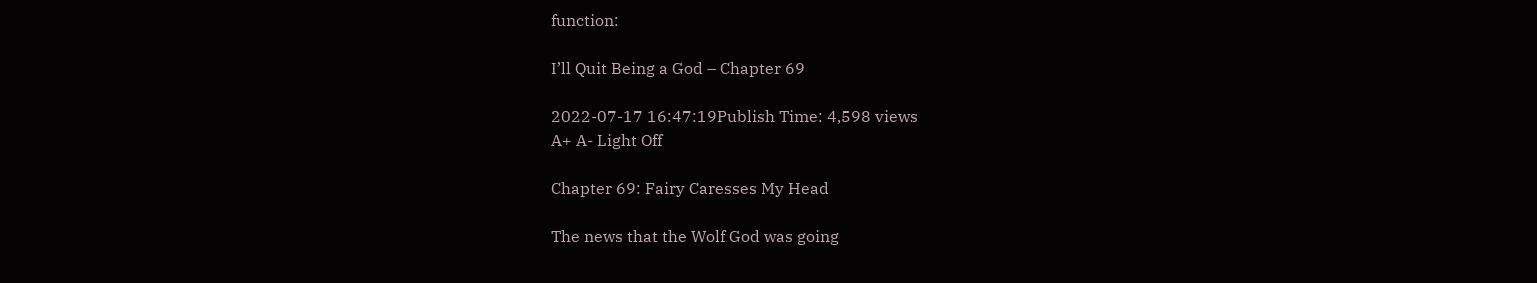function:

I’ll Quit Being a God – Chapter 69

2022-07-17 16:47:19Publish Time: 4,598 views
A+ A- Light Off

Chapter 69: Fairy Caresses My Head

The news that the Wolf God was going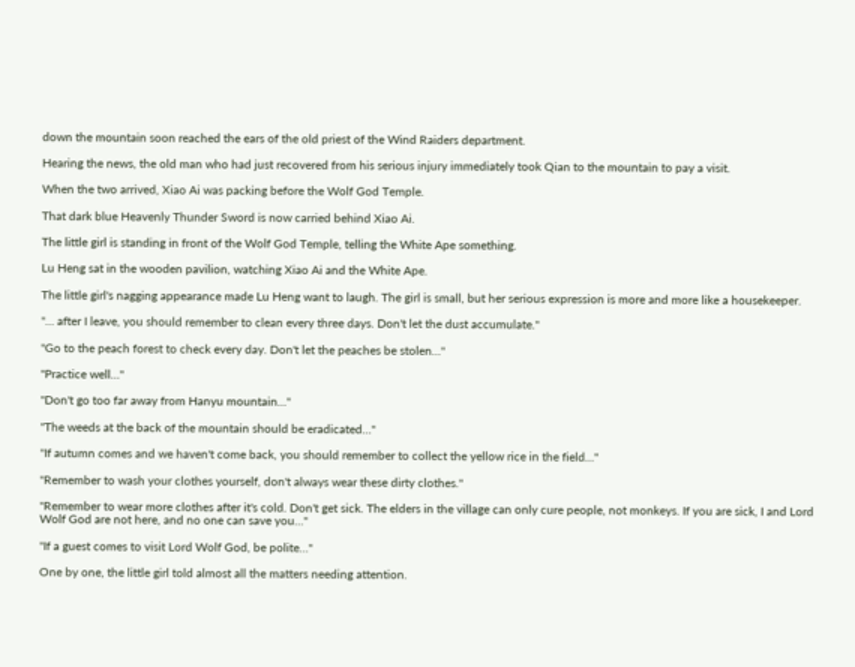down the mountain soon reached the ears of the old priest of the Wind Raiders department.

Hearing the news, the old man who had just recovered from his serious injury immediately took Qian to the mountain to pay a visit.

When the two arrived, Xiao Ai was packing before the Wolf God Temple.

That dark blue Heavenly Thunder Sword is now carried behind Xiao Ai.

The little girl is standing in front of the Wolf God Temple, telling the White Ape something.

Lu Heng sat in the wooden pavilion, watching Xiao Ai and the White Ape.

The little girl's nagging appearance made Lu Heng want to laugh. The girl is small, but her serious expression is more and more like a housekeeper.

"… after I leave, you should remember to clean every three days. Don't let the dust accumulate."

"Go to the peach forest to check every day. Don't let the peaches be stolen…"

"Practice well…"

"Don't go too far away from Hanyu mountain…"

"The weeds at the back of the mountain should be eradicated…"

"If autumn comes and we haven't come back, you should remember to collect the yellow rice in the field…"

"Remember to wash your clothes yourself, don't always wear these dirty clothes."

"Remember to wear more clothes after it's cold. Don't get sick. The elders in the village can only cure people, not monkeys. If you are sick, I and Lord Wolf God are not here, and no one can save you…"

"If a guest comes to visit Lord Wolf God, be polite…"

One by one, the little girl told almost all the matters needing attention.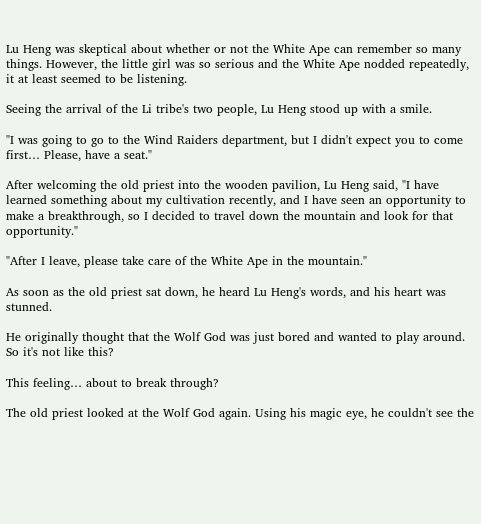Lu Heng was skeptical about whether or not the White Ape can remember so many things. However, the little girl was so serious and the White Ape nodded repeatedly, it at least seemed to be listening.

Seeing the arrival of the Li tribe's two people, Lu Heng stood up with a smile.

"I was going to go to the Wind Raiders department, but I didn't expect you to come first… Please, have a seat."

After welcoming the old priest into the wooden pavilion, Lu Heng said, "I have learned something about my cultivation recently, and I have seen an opportunity to make a breakthrough, so I decided to travel down the mountain and look for that opportunity."

"After I leave, please take care of the White Ape in the mountain."

As soon as the old priest sat down, he heard Lu Heng's words, and his heart was stunned.

He originally thought that the Wolf God was just bored and wanted to play around. So it's not like this?

This feeling… about to break through?

The old priest looked at the Wolf God again. Using his magic eye, he couldn't see the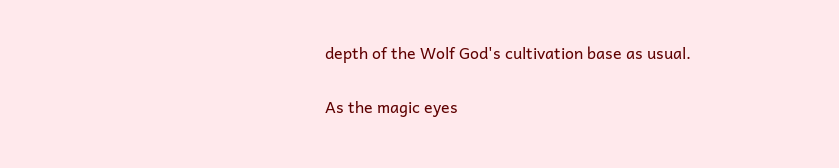depth of the Wolf God's cultivation base as usual.

As the magic eyes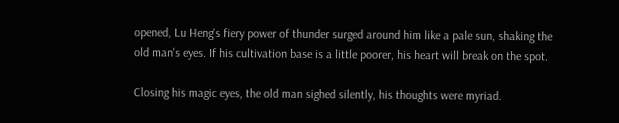opened, Lu Heng's fiery power of thunder surged around him like a pale sun, shaking the old man's eyes. If his cultivation base is a little poorer, his heart will break on the spot.

Closing his magic eyes, the old man sighed silently, his thoughts were myriad.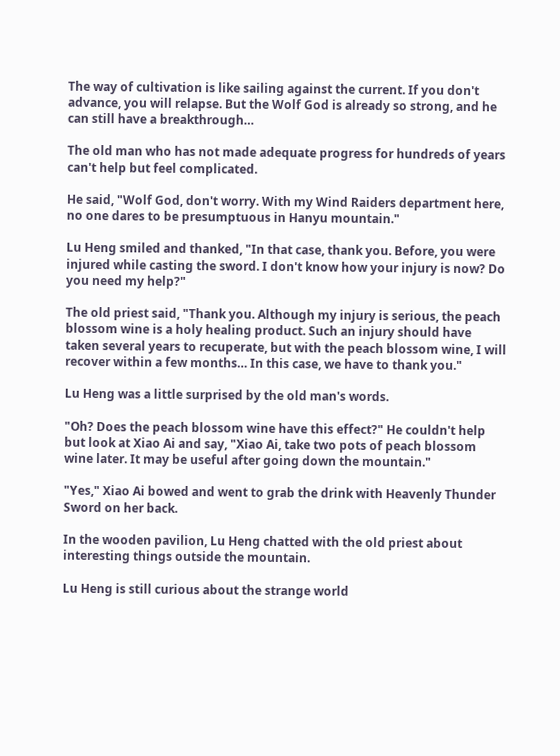The way of cultivation is like sailing against the current. If you don't advance, you will relapse. But the Wolf God is already so strong, and he can still have a breakthrough…

The old man who has not made adequate progress for hundreds of years can't help but feel complicated.

He said, "Wolf God, don't worry. With my Wind Raiders department here, no one dares to be presumptuous in Hanyu mountain."

Lu Heng smiled and thanked, "In that case, thank you. Before, you were injured while casting the sword. I don't know how your injury is now? Do you need my help?"

The old priest said, "Thank you. Although my injury is serious, the peach blossom wine is a holy healing product. Such an injury should have taken several years to recuperate, but with the peach blossom wine, I will recover within a few months… In this case, we have to thank you."

Lu Heng was a little surprised by the old man's words.

"Oh? Does the peach blossom wine have this effect?" He couldn't help but look at Xiao Ai and say, "Xiao Ai, take two pots of peach blossom wine later. It may be useful after going down the mountain."

"Yes," Xiao Ai bowed and went to grab the drink with Heavenly Thunder Sword on her back.

In the wooden pavilion, Lu Heng chatted with the old priest about interesting things outside the mountain.

Lu Heng is still curious about the strange world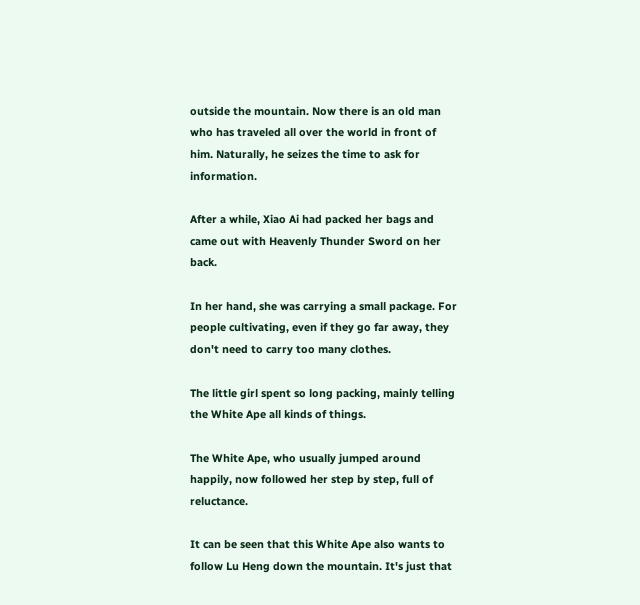outside the mountain. Now there is an old man who has traveled all over the world in front of him. Naturally, he seizes the time to ask for information.

After a while, Xiao Ai had packed her bags and came out with Heavenly Thunder Sword on her back.

In her hand, she was carrying a small package. For people cultivating, even if they go far away, they don't need to carry too many clothes.

The little girl spent so long packing, mainly telling the White Ape all kinds of things.

The White Ape, who usually jumped around happily, now followed her step by step, full of reluctance.

It can be seen that this White Ape also wants to follow Lu Heng down the mountain. It's just that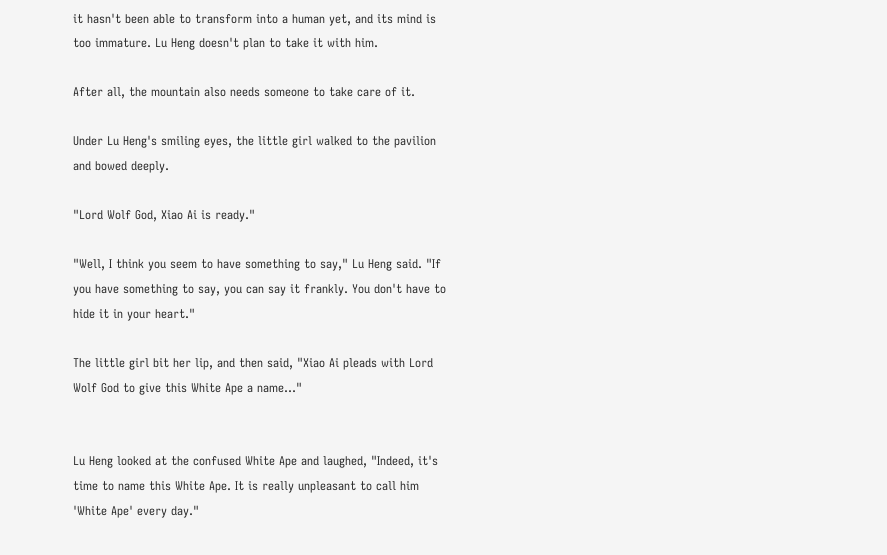it hasn't been able to transform into a human yet, and its mind is too immature. Lu Heng doesn't plan to take it with him.

After all, the mountain also needs someone to take care of it.

Under Lu Heng's smiling eyes, the little girl walked to the pavilion and bowed deeply.

"Lord Wolf God, Xiao Ai is ready."

"Well, I think you seem to have something to say," Lu Heng said. "If you have something to say, you can say it frankly. You don't have to hide it in your heart."

The little girl bit her lip, and then said, "Xiao Ai pleads with Lord Wolf God to give this White Ape a name…"


Lu Heng looked at the confused White Ape and laughed, "Indeed, it's time to name this White Ape. It is really unpleasant to call him 'White Ape' every day."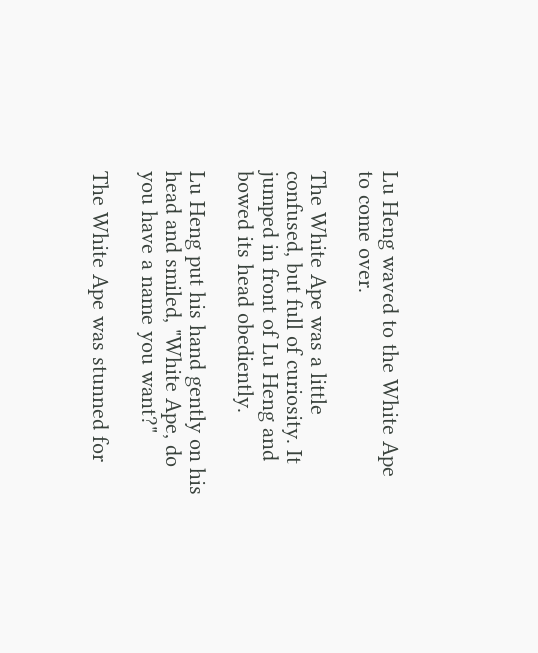Lu Heng waved to the White Ape to come over.

The White Ape was a little confused, but full of curiosity. It jumped in front of Lu Heng and bowed its head obediently.

Lu Heng put his hand gently on his head and smiled, "White Ape, do you have a name you want?"

The White Ape was stunned for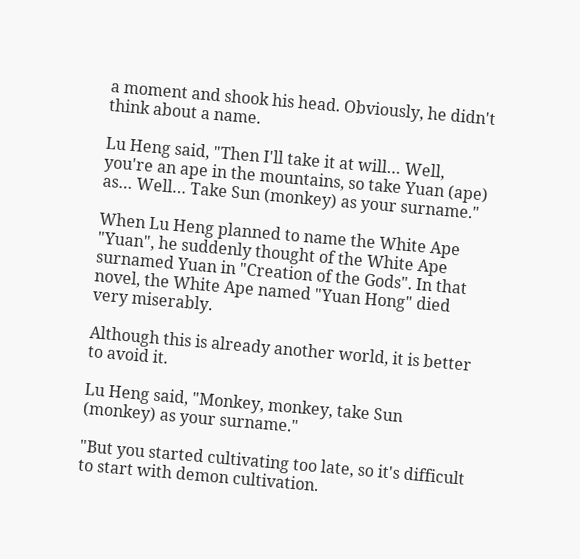a moment and shook his head. Obviously, he didn't think about a name.

Lu Heng said, "Then I'll take it at will… Well, you're an ape in the mountains, so take Yuan (ape) as… Well… Take Sun (monkey) as your surname."

When Lu Heng planned to name the White Ape "Yuan", he suddenly thought of the White Ape surnamed Yuan in "Creation of the Gods". In that novel, the White Ape named "Yuan Hong" died very miserably.

Although this is already another world, it is better to avoid it.

Lu Heng said, "Monkey, monkey, take Sun (monkey) as your surname."

"But you started cultivating too late, so it's difficult to start with demon cultivation.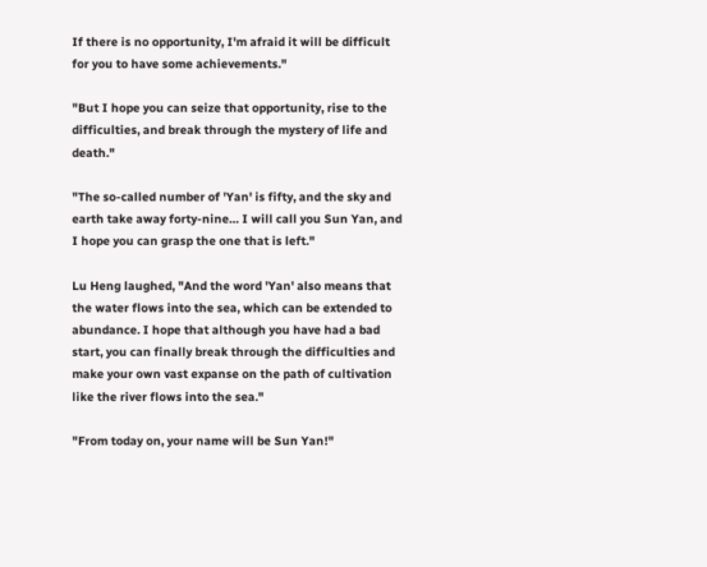If there is no opportunity, I'm afraid it will be difficult for you to have some achievements."

"But I hope you can seize that opportunity, rise to the difficulties, and break through the mystery of life and death."

"The so-called number of 'Yan' is fifty, and the sky and earth take away forty-nine… I will call you Sun Yan, and I hope you can grasp the one that is left."

Lu Heng laughed, "And the word 'Yan' also means that the water flows into the sea, which can be extended to abundance. I hope that although you have had a bad start, you can finally break through the difficulties and make your own vast expanse on the path of cultivation like the river flows into the sea."

"From today on, your name will be Sun Yan!"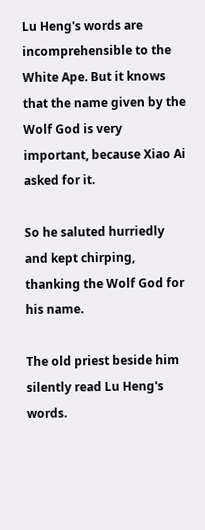Lu Heng's words are incomprehensible to the White Ape. But it knows that the name given by the Wolf God is very important, because Xiao Ai asked for it.

So he saluted hurriedly and kept chirping, thanking the Wolf God for his name.

The old priest beside him silently read Lu Heng's words.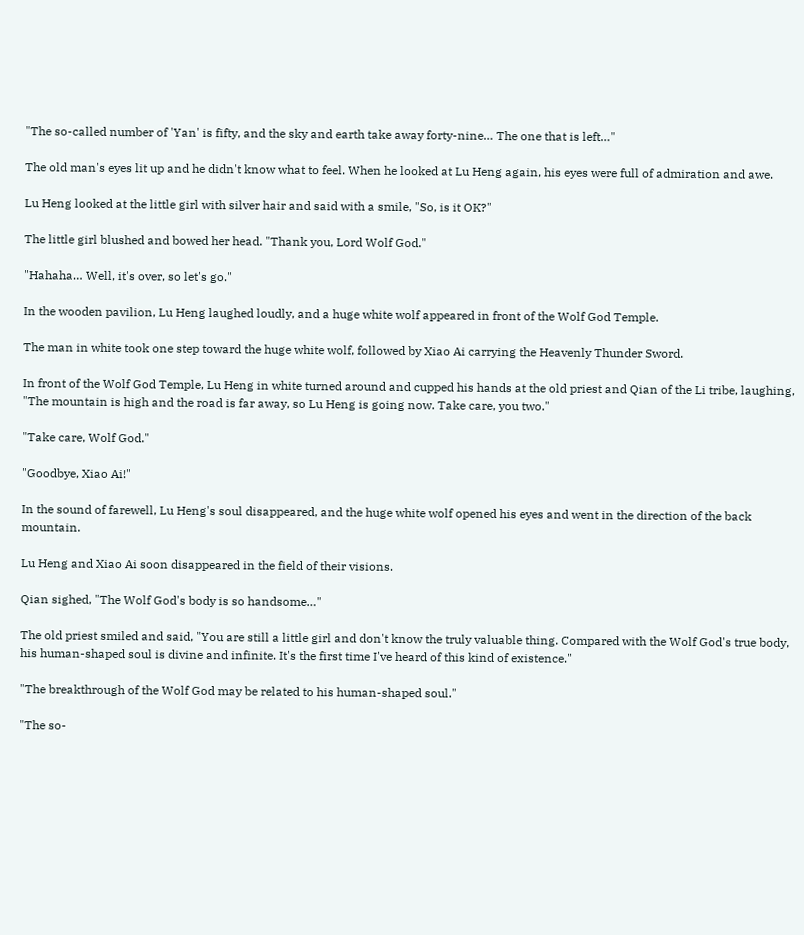"The so-called number of 'Yan' is fifty, and the sky and earth take away forty-nine… The one that is left…"

The old man's eyes lit up and he didn't know what to feel. When he looked at Lu Heng again, his eyes were full of admiration and awe.

Lu Heng looked at the little girl with silver hair and said with a smile, "So, is it OK?"

The little girl blushed and bowed her head. "Thank you, Lord Wolf God."

"Hahaha… Well, it's over, so let's go."

In the wooden pavilion, Lu Heng laughed loudly, and a huge white wolf appeared in front of the Wolf God Temple.

The man in white took one step toward the huge white wolf, followed by Xiao Ai carrying the Heavenly Thunder Sword.

In front of the Wolf God Temple, Lu Heng in white turned around and cupped his hands at the old priest and Qian of the Li tribe, laughing, "The mountain is high and the road is far away, so Lu Heng is going now. Take care, you two."

"Take care, Wolf God."

"Goodbye, Xiao Ai!"

In the sound of farewell, Lu Heng's soul disappeared, and the huge white wolf opened his eyes and went in the direction of the back mountain.

Lu Heng and Xiao Ai soon disappeared in the field of their visions.

Qian sighed, "The Wolf God's body is so handsome…"

The old priest smiled and said, "You are still a little girl and don't know the truly valuable thing. Compared with the Wolf God's true body, his human-shaped soul is divine and infinite. It's the first time I've heard of this kind of existence."

"The breakthrough of the Wolf God may be related to his human-shaped soul."

"The so-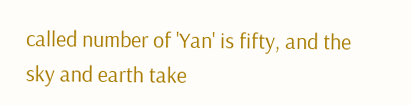called number of 'Yan' is fifty, and the sky and earth take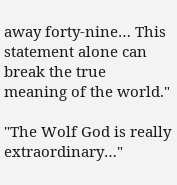away forty-nine… This statement alone can break the true meaning of the world."

"The Wolf God is really extraordinary…"